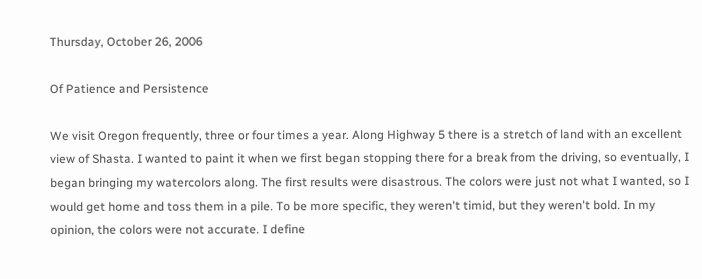Thursday, October 26, 2006

Of Patience and Persistence

We visit Oregon frequently, three or four times a year. Along Highway 5 there is a stretch of land with an excellent view of Shasta. I wanted to paint it when we first began stopping there for a break from the driving, so eventually, I began bringing my watercolors along. The first results were disastrous. The colors were just not what I wanted, so I would get home and toss them in a pile. To be more specific, they weren't timid, but they weren't bold. In my opinion, the colors were not accurate. I define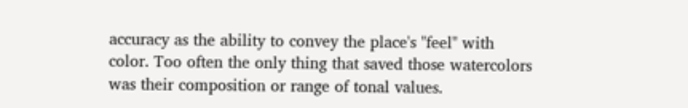accuracy as the ability to convey the place's "feel" with color. Too often the only thing that saved those watercolors was their composition or range of tonal values.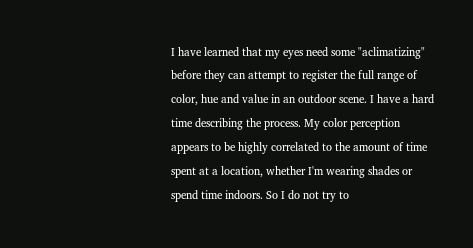I have learned that my eyes need some "aclimatizing" before they can attempt to register the full range of color, hue and value in an outdoor scene. I have a hard time describing the process. My color perception appears to be highly correlated to the amount of time spent at a location, whether I'm wearing shades or spend time indoors. So I do not try to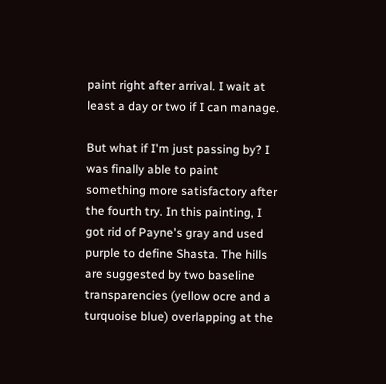paint right after arrival. I wait at least a day or two if I can manage.

But what if I'm just passing by? I was finally able to paint something more satisfactory after the fourth try. In this painting, I got rid of Payne's gray and used purple to define Shasta. The hills are suggested by two baseline transparencies (yellow ocre and a turquoise blue) overlapping at the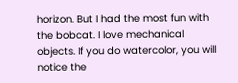horizon. But I had the most fun with the bobcat. I love mechanical objects. If you do watercolor, you will notice the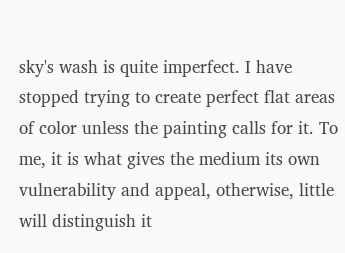sky's wash is quite imperfect. I have stopped trying to create perfect flat areas of color unless the painting calls for it. To me, it is what gives the medium its own vulnerability and appeal, otherwise, little will distinguish it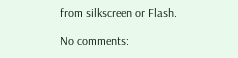from silkscreen or Flash.

No comments: